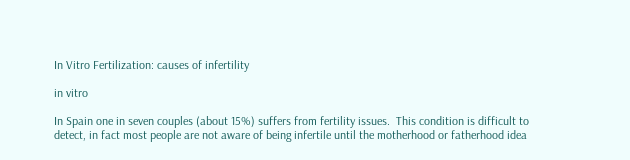In Vitro Fertilization: causes of infertility

in vitro

In Spain one in seven couples (about 15%) suffers from fertility issues.  This condition is difficult to detect, in fact most people are not aware of being infertile until the motherhood or fatherhood idea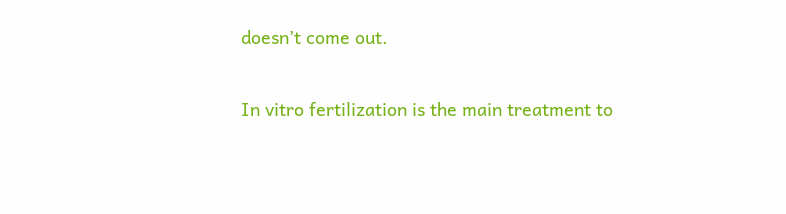doesn’t come out.

In vitro fertilization is the main treatment to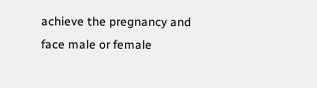achieve the pregnancy and face male or female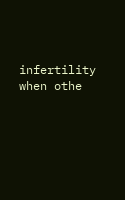infertility when othe